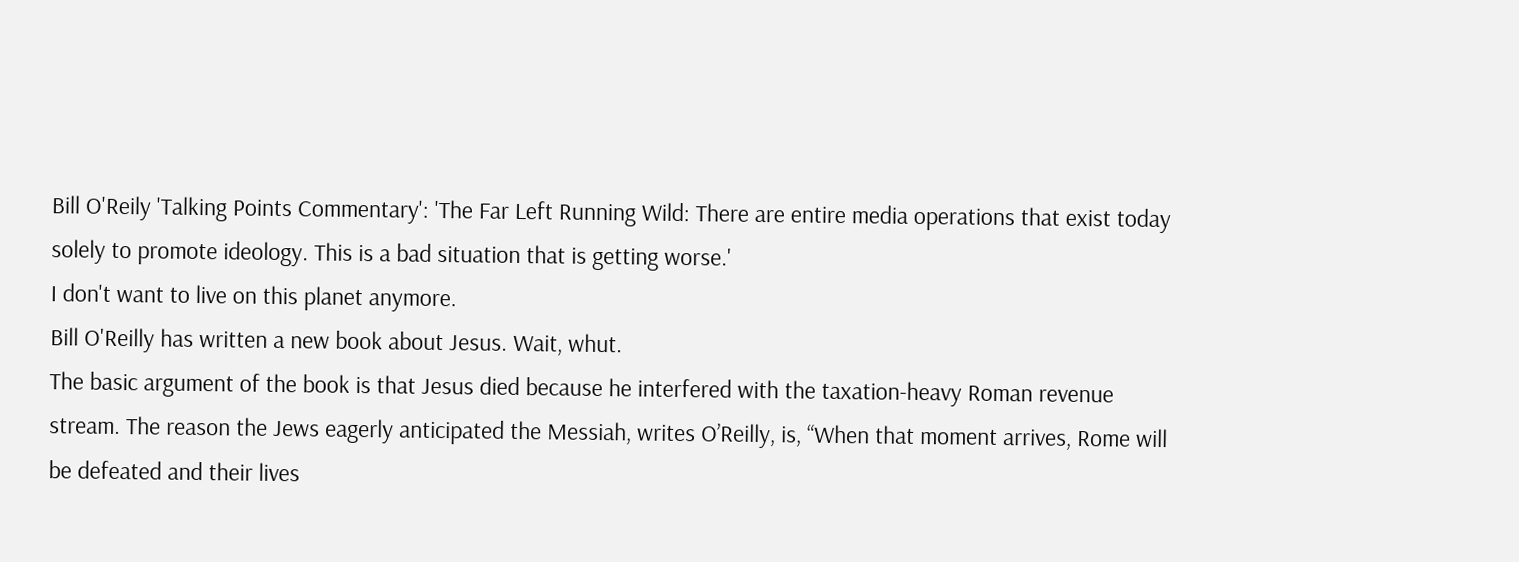Bill O'Reily 'Talking Points Commentary': 'The Far Left Running Wild: There are entire media operations that exist today solely to promote ideology. This is a bad situation that is getting worse.'
I don't want to live on this planet anymore.
Bill O'Reilly has written a new book about Jesus. Wait, whut.
The basic argument of the book is that Jesus died because he interfered with the taxation-heavy Roman revenue stream. The reason the Jews eagerly anticipated the Messiah, writes O’Reilly, is, “When that moment arrives, Rome will be defeated and their lives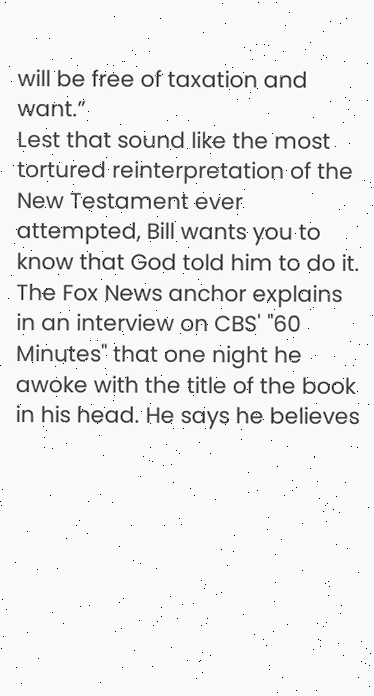will be free of taxation and want.”
Lest that sound like the most tortured reinterpretation of the New Testament ever attempted, Bill wants you to know that God told him to do it.
The Fox News anchor explains in an interview on CBS' "60 Minutes" that one night he awoke with the title of the book in his head. He says he believes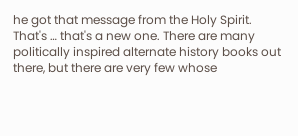he got that message from the Holy Spirit.
That's … that's a new one. There are many politically inspired alternate history books out there, but there are very few whose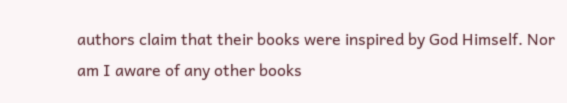authors claim that their books were inspired by God Himself. Nor am I aware of any other books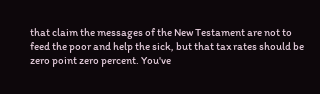that claim the messages of the New Testament are not to feed the poor and help the sick, but that tax rates should be zero point zero percent. You've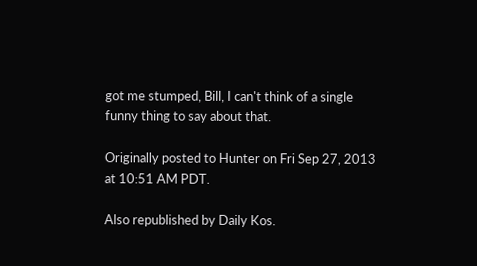got me stumped, Bill, I can't think of a single funny thing to say about that.

Originally posted to Hunter on Fri Sep 27, 2013 at 10:51 AM PDT.

Also republished by Daily Kos.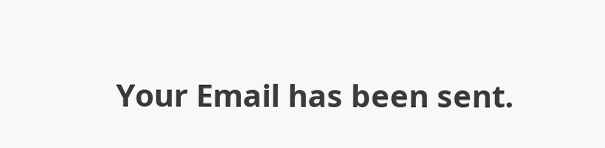Your Email has been sent.